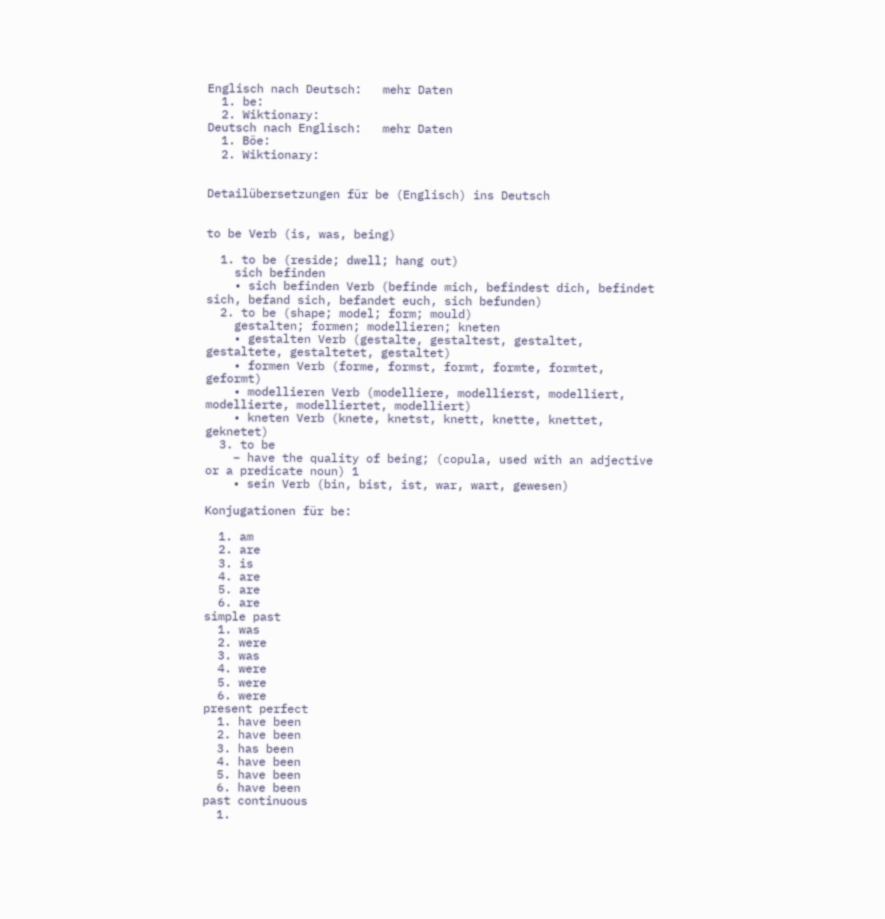Englisch nach Deutsch:   mehr Daten
  1. be:
  2. Wiktionary:
Deutsch nach Englisch:   mehr Daten
  1. Böe:
  2. Wiktionary:


Detailübersetzungen für be (Englisch) ins Deutsch


to be Verb (is, was, being)

  1. to be (reside; dwell; hang out)
    sich befinden
    • sich befinden Verb (befinde mich, befindest dich, befindet sich, befand sich, befandet euch, sich befunden)
  2. to be (shape; model; form; mould)
    gestalten; formen; modellieren; kneten
    • gestalten Verb (gestalte, gestaltest, gestaltet, gestaltete, gestaltetet, gestaltet)
    • formen Verb (forme, formst, formt, formte, formtet, geformt)
    • modellieren Verb (modelliere, modellierst, modelliert, modellierte, modelliertet, modelliert)
    • kneten Verb (knete, knetst, knett, knette, knettet, geknetet)
  3. to be
    – have the quality of being; (copula, used with an adjective or a predicate noun) 1
    • sein Verb (bin, bist, ist, war, wart, gewesen)

Konjugationen für be:

  1. am
  2. are
  3. is
  4. are
  5. are
  6. are
simple past
  1. was
  2. were
  3. was
  4. were
  5. were
  6. were
present perfect
  1. have been
  2. have been
  3. has been
  4. have been
  5. have been
  6. have been
past continuous
  1.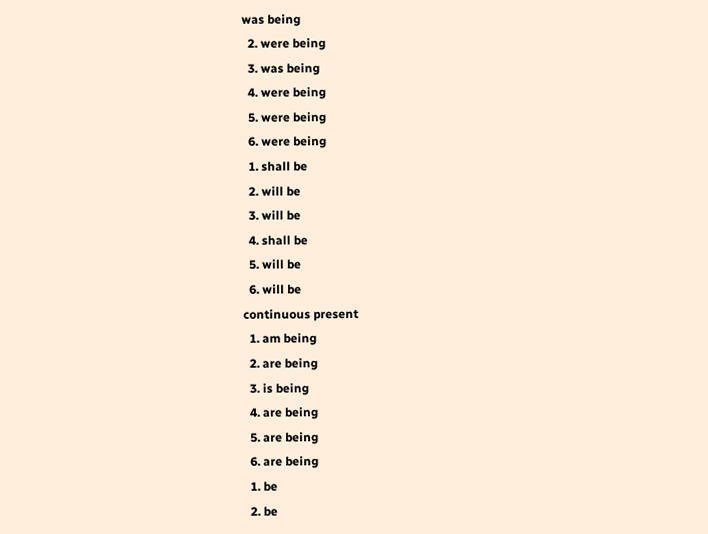was being
  2. were being
  3. was being
  4. were being
  5. were being
  6. were being
  1. shall be
  2. will be
  3. will be
  4. shall be
  5. will be
  6. will be
continuous present
  1. am being
  2. are being
  3. is being
  4. are being
  5. are being
  6. are being
  1. be
  2. be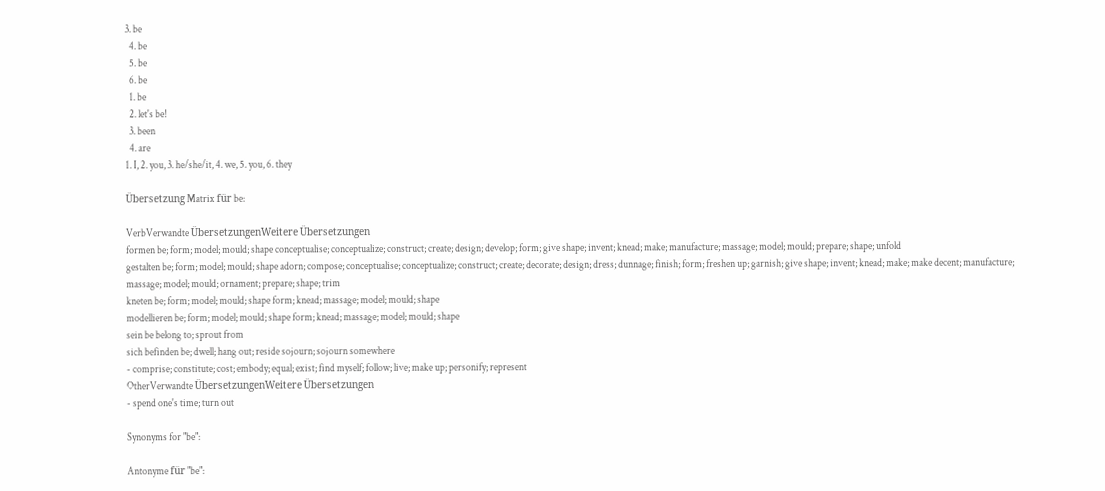3. be
  4. be
  5. be
  6. be
  1. be
  2. let's be!
  3. been
  4. are
1. I, 2. you, 3. he/she/it, 4. we, 5. you, 6. they

Übersetzung Matrix für be:

VerbVerwandte ÜbersetzungenWeitere Übersetzungen
formen be; form; model; mould; shape conceptualise; conceptualize; construct; create; design; develop; form; give shape; invent; knead; make; manufacture; massage; model; mould; prepare; shape; unfold
gestalten be; form; model; mould; shape adorn; compose; conceptualise; conceptualize; construct; create; decorate; design; dress; dunnage; finish; form; freshen up; garnish; give shape; invent; knead; make; make decent; manufacture; massage; model; mould; ornament; prepare; shape; trim
kneten be; form; model; mould; shape form; knead; massage; model; mould; shape
modellieren be; form; model; mould; shape form; knead; massage; model; mould; shape
sein be belong to; sprout from
sich befinden be; dwell; hang out; reside sojourn; sojourn somewhere
- comprise; constitute; cost; embody; equal; exist; find myself; follow; live; make up; personify; represent
OtherVerwandte ÜbersetzungenWeitere Übersetzungen
- spend one's time; turn out

Synonyms for "be":

Antonyme für "be":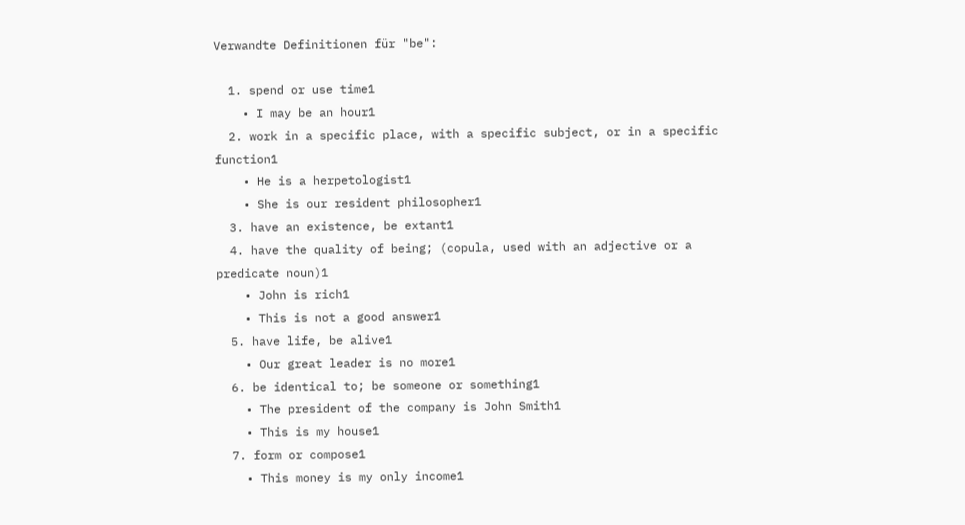Verwandte Definitionen für "be":

  1. spend or use time1
    • I may be an hour1
  2. work in a specific place, with a specific subject, or in a specific function1
    • He is a herpetologist1
    • She is our resident philosopher1
  3. have an existence, be extant1
  4. have the quality of being; (copula, used with an adjective or a predicate noun)1
    • John is rich1
    • This is not a good answer1
  5. have life, be alive1
    • Our great leader is no more1
  6. be identical to; be someone or something1
    • The president of the company is John Smith1
    • This is my house1
  7. form or compose1
    • This money is my only income1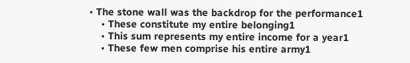• The stone wall was the backdrop for the performance1
    • These constitute my entire belonging1
    • This sum represents my entire income for a year1
    • These few men comprise his entire army1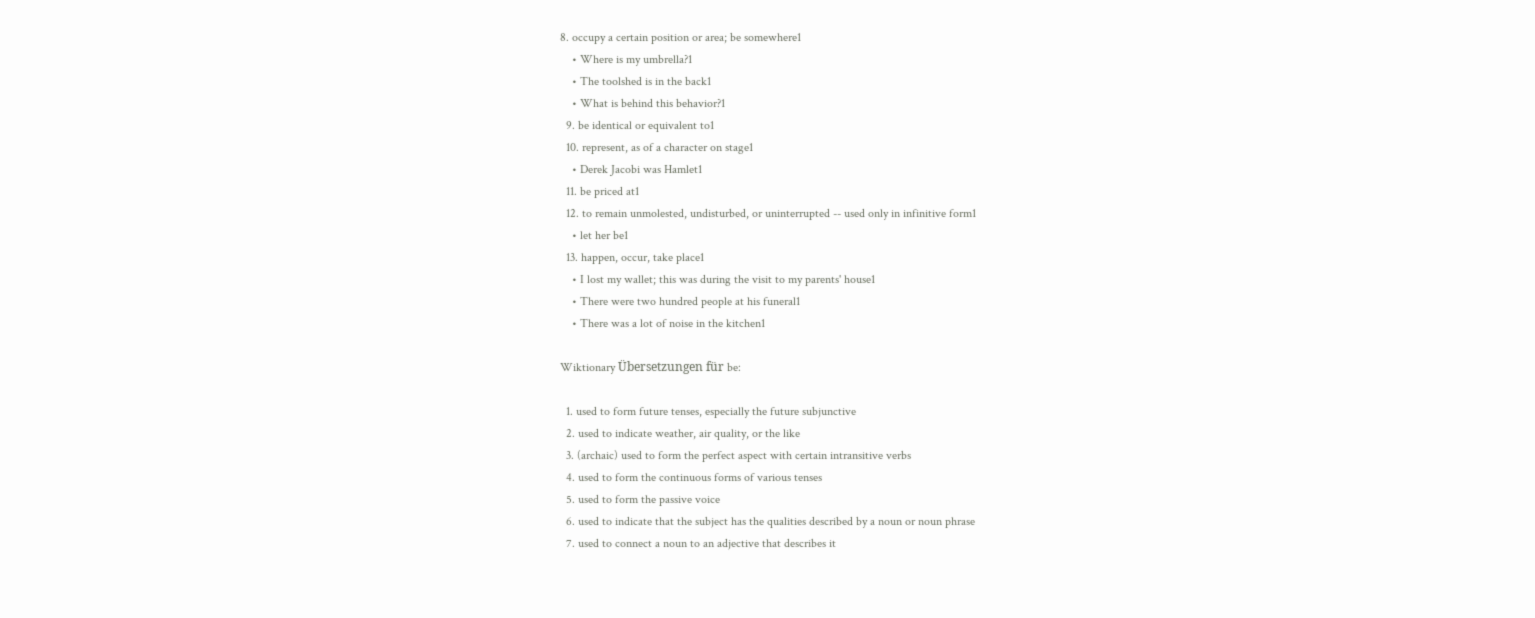8. occupy a certain position or area; be somewhere1
    • Where is my umbrella?1
    • The toolshed is in the back1
    • What is behind this behavior?1
  9. be identical or equivalent to1
  10. represent, as of a character on stage1
    • Derek Jacobi was Hamlet1
  11. be priced at1
  12. to remain unmolested, undisturbed, or uninterrupted -- used only in infinitive form1
    • let her be1
  13. happen, occur, take place1
    • I lost my wallet; this was during the visit to my parents' house1
    • There were two hundred people at his funeral1
    • There was a lot of noise in the kitchen1

Wiktionary Übersetzungen für be:

  1. used to form future tenses, especially the future subjunctive
  2. used to indicate weather, air quality, or the like
  3. (archaic) used to form the perfect aspect with certain intransitive verbs
  4. used to form the continuous forms of various tenses
  5. used to form the passive voice
  6. used to indicate that the subject has the qualities described by a noun or noun phrase
  7. used to connect a noun to an adjective that describes it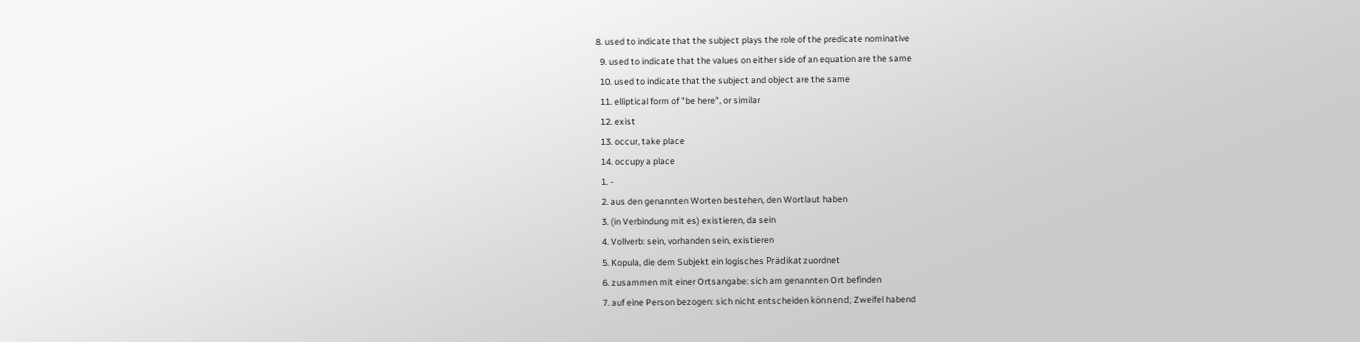8. used to indicate that the subject plays the role of the predicate nominative
  9. used to indicate that the values on either side of an equation are the same
  10. used to indicate that the subject and object are the same
  11. elliptical form of "be here", or similar
  12. exist
  13. occur, take place
  14. occupy a place
  1. -
  2. aus den genannten Worten bestehen, den Wortlaut haben
  3. (in Verbindung mit es) existieren, da sein
  4. Vollverb: sein, vorhanden sein, existieren
  5. Kopula, die dem Subjekt ein logisches Prädikat zuordnet
  6. zusammen mit einer Ortsangabe: sich am genannten Ort befinden
  7. auf eine Person bezogen: sich nicht entscheiden könnend; Zweifel habend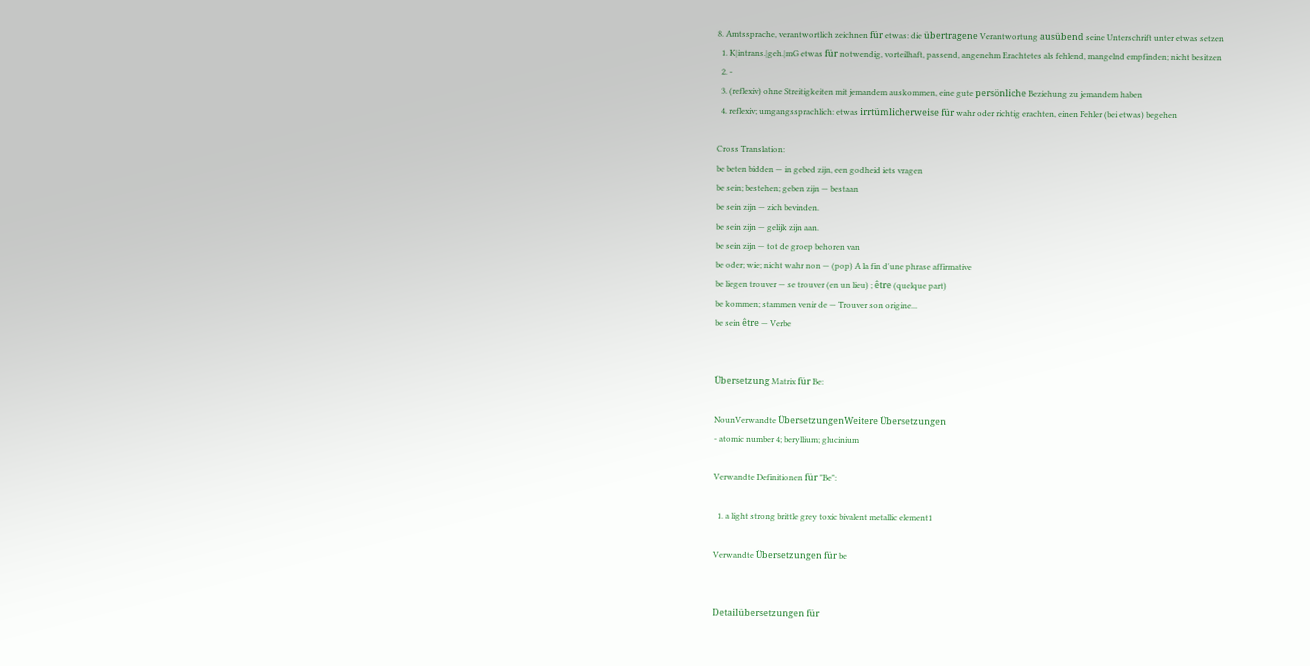8. Amtssprache, verantwortlich zeichnen für etwas: die übertragene Verantwortung ausübend seine Unterschrift unter etwas setzen
  1. K|intrans.|geh.|mG etwas für notwendig, vorteilhaft, passend, angenehm Erachtetes als fehlend, mangelnd empfinden; nicht besitzen
  2. -
  3. (reflexiv) ohne Streitigkeiten mit jemandem auskommen, eine gute persönliche Beziehung zu jemandem haben
  4. reflexiv; umgangssprachlich: etwas irrtümlicherweise für wahr oder richtig erachten, einen Fehler (bei etwas) begehen

Cross Translation:
be beten bidden — in gebed zijn, een godheid iets vragen
be sein; bestehen; geben zijn — bestaan
be sein zijn — zich bevinden.
be sein zijn — gelijk zijn aan.
be sein zijn — tot de groep behoren van
be oder; wie; nicht wahr non — (pop) A la fin d'une phrase affirmative
be liegen trouver — se trouver (en un lieu) ; être (quelque part)
be kommen; stammen venir de — Trouver son origine...
be sein être — Verbe


Übersetzung Matrix für Be:

NounVerwandte ÜbersetzungenWeitere Übersetzungen
- atomic number 4; beryllium; glucinium

Verwandte Definitionen für "Be":

  1. a light strong brittle grey toxic bivalent metallic element1

Verwandte Übersetzungen für be


Detailübersetzungen für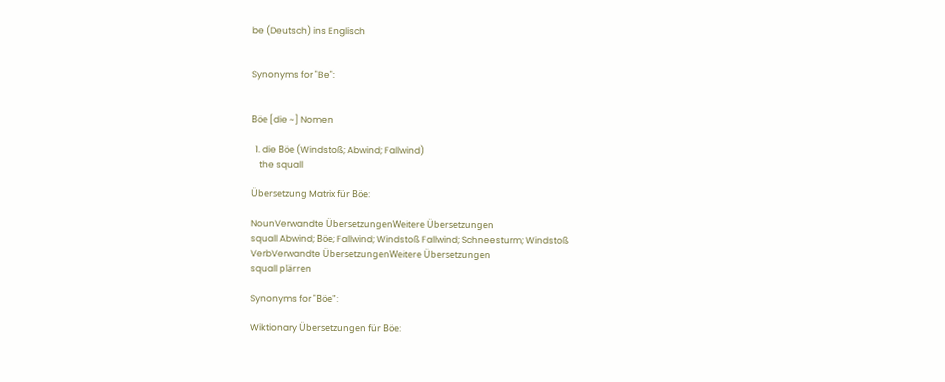be (Deutsch) ins Englisch


Synonyms for "Be":


Böe [die ~] Nomen

  1. die Böe (Windstoß; Abwind; Fallwind)
    the squall

Übersetzung Matrix für Böe:

NounVerwandte ÜbersetzungenWeitere Übersetzungen
squall Abwind; Böe; Fallwind; Windstoß Fallwind; Schneesturm; Windstoß
VerbVerwandte ÜbersetzungenWeitere Übersetzungen
squall plärren

Synonyms for "Böe":

Wiktionary Übersetzungen für Böe: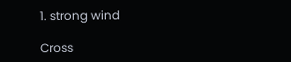1. strong wind

Cross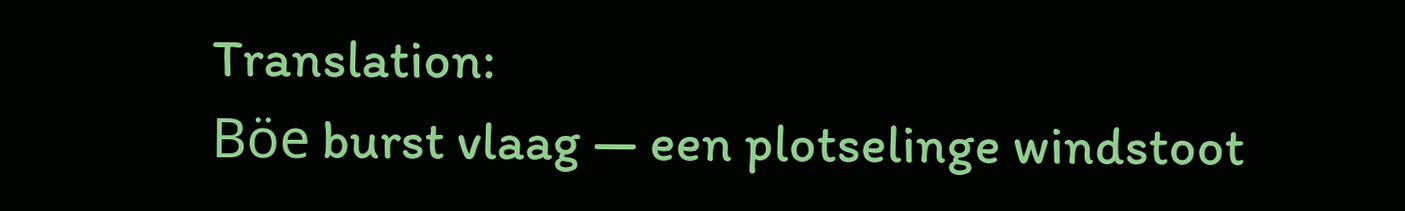Translation:
Böe burst vlaag — een plotselinge windstoot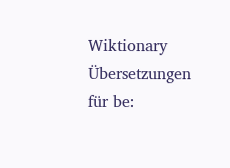Wiktionary Übersetzungen für be: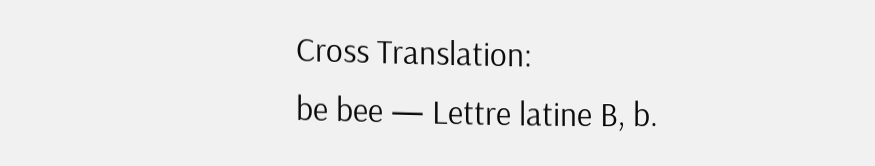Cross Translation:
be bee — Lettre latine B, b.